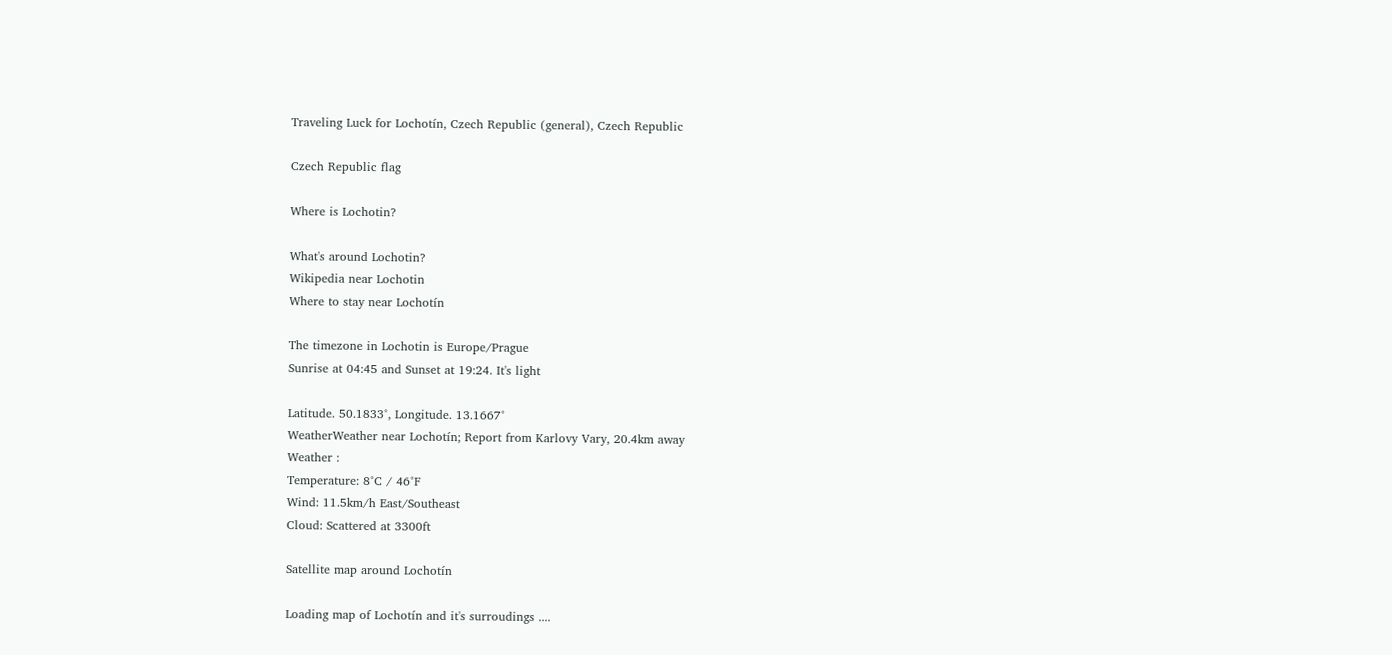Traveling Luck for Lochotín, Czech Republic (general), Czech Republic

Czech Republic flag

Where is Lochotin?

What's around Lochotin?
Wikipedia near Lochotin
Where to stay near Lochotín

The timezone in Lochotin is Europe/Prague
Sunrise at 04:45 and Sunset at 19:24. It's light

Latitude. 50.1833°, Longitude. 13.1667°
WeatherWeather near Lochotín; Report from Karlovy Vary, 20.4km away
Weather :
Temperature: 8°C / 46°F
Wind: 11.5km/h East/Southeast
Cloud: Scattered at 3300ft

Satellite map around Lochotín

Loading map of Lochotín and it's surroudings ....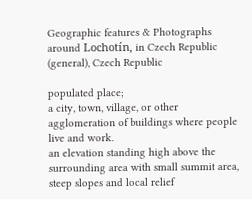Geographic features & Photographs around Lochotín, in Czech Republic (general), Czech Republic

populated place;
a city, town, village, or other agglomeration of buildings where people live and work.
an elevation standing high above the surrounding area with small summit area, steep slopes and local relief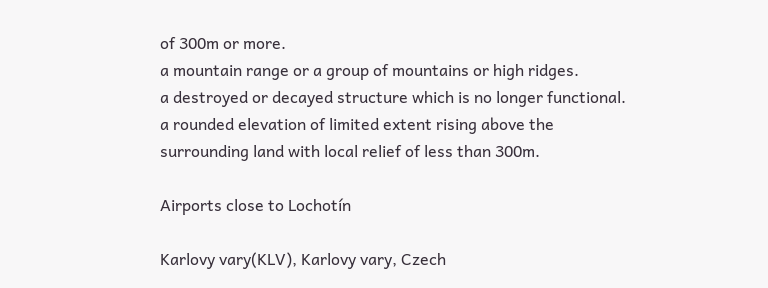of 300m or more.
a mountain range or a group of mountains or high ridges.
a destroyed or decayed structure which is no longer functional.
a rounded elevation of limited extent rising above the surrounding land with local relief of less than 300m.

Airports close to Lochotín

Karlovy vary(KLV), Karlovy vary, Czech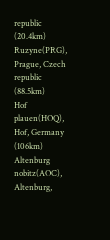republic (20.4km)
Ruzyne(PRG), Prague, Czech republic (88.5km)
Hof plauen(HOQ), Hof, Germany (106km)
Altenburg nobitz(AOC), Altenburg,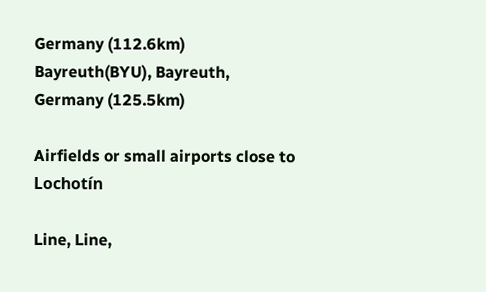Germany (112.6km)
Bayreuth(BYU), Bayreuth, Germany (125.5km)

Airfields or small airports close to Lochotín

Line, Line,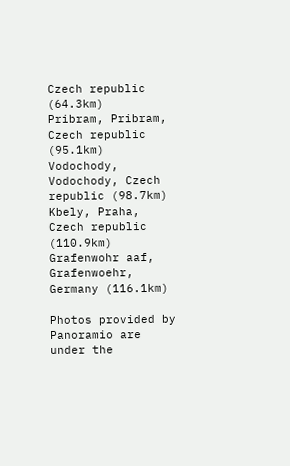Czech republic (64.3km)
Pribram, Pribram, Czech republic (95.1km)
Vodochody, Vodochody, Czech republic (98.7km)
Kbely, Praha, Czech republic (110.9km)
Grafenwohr aaf, Grafenwoehr, Germany (116.1km)

Photos provided by Panoramio are under the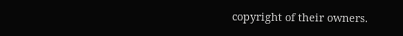copyright of their owners.